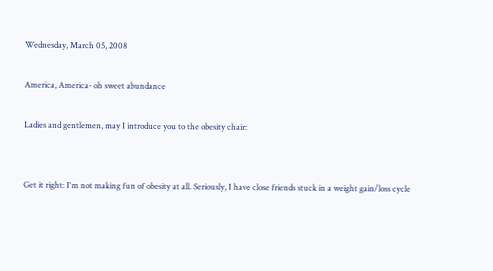Wednesday, March 05, 2008

America, America- oh sweet abundance

Ladies and gentlemen, may I introduce you to the obesity chair:


Get it right: I'm not making fun of obesity at all. Seriously, I have close friends stuck in a weight gain/loss cycle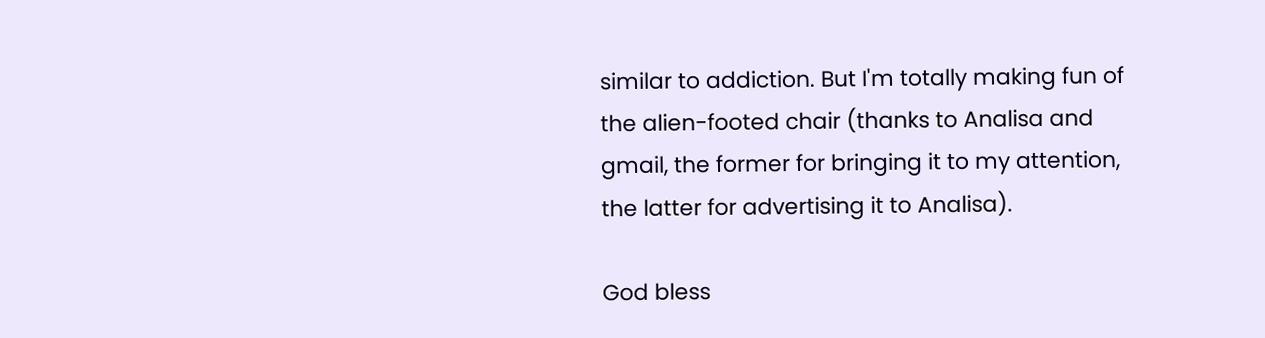similar to addiction. But I'm totally making fun of the alien-footed chair (thanks to Analisa and gmail, the former for bringing it to my attention, the latter for advertising it to Analisa).

God bless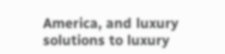America, and luxury solutions to luxury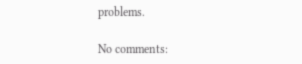problems.

No comments: